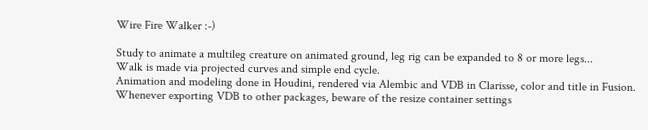Wire Fire Walker :-)

Study to animate a multileg creature on animated ground, leg rig can be expanded to 8 or more legs...
Walk is made via projected curves and simple end cycle.
Animation and modeling done in Houdini, rendered via Alembic and VDB in Clarisse, color and title in Fusion.
Whenever exporting VDB to other packages, beware of the resize container settings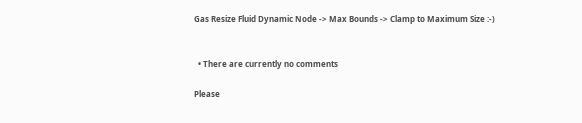Gas Resize Fluid Dynamic Node -> Max Bounds -> Clamp to Maximum Size :-)


  • There are currently no comments

Please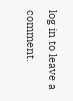log in to leave a comment.